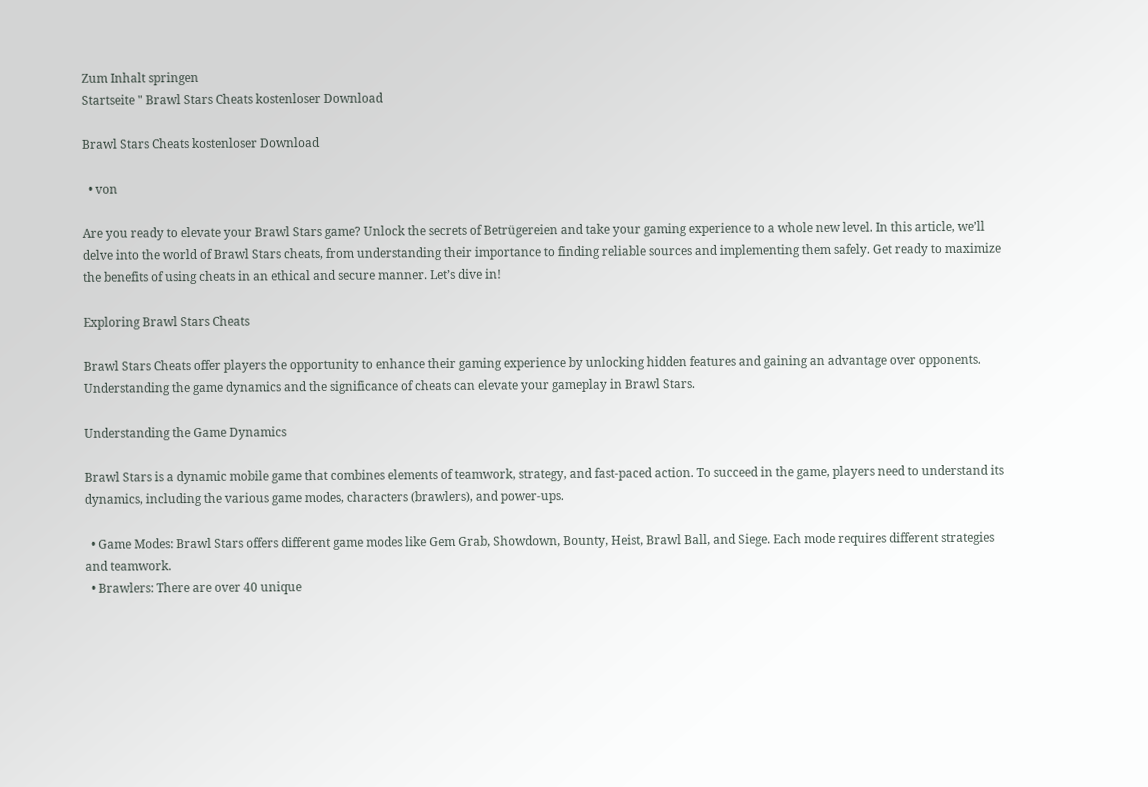Zum Inhalt springen
Startseite " Brawl Stars Cheats kostenloser Download

Brawl Stars Cheats kostenloser Download

  • von

Are you ready to elevate your Brawl Stars game? Unlock the secrets of Betrügereien and take your gaming experience to a whole new level. In this article, we’ll delve into the world of Brawl Stars cheats, from understanding their importance to finding reliable sources and implementing them safely. Get ready to maximize the benefits of using cheats in an ethical and secure manner. Let’s dive in!

Exploring Brawl Stars Cheats

Brawl Stars Cheats offer players the opportunity to enhance their gaming experience by unlocking hidden features and gaining an advantage over opponents. Understanding the game dynamics and the significance of cheats can elevate your gameplay in Brawl Stars.

Understanding the Game Dynamics

Brawl Stars is a dynamic mobile game that combines elements of teamwork, strategy, and fast-paced action. To succeed in the game, players need to understand its dynamics, including the various game modes, characters (brawlers), and power-ups.

  • Game Modes: Brawl Stars offers different game modes like Gem Grab, Showdown, Bounty, Heist, Brawl Ball, and Siege. Each mode requires different strategies and teamwork.
  • Brawlers: There are over 40 unique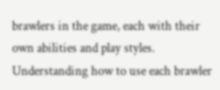brawlers in the game, each with their own abilities and play styles. Understanding how to use each brawler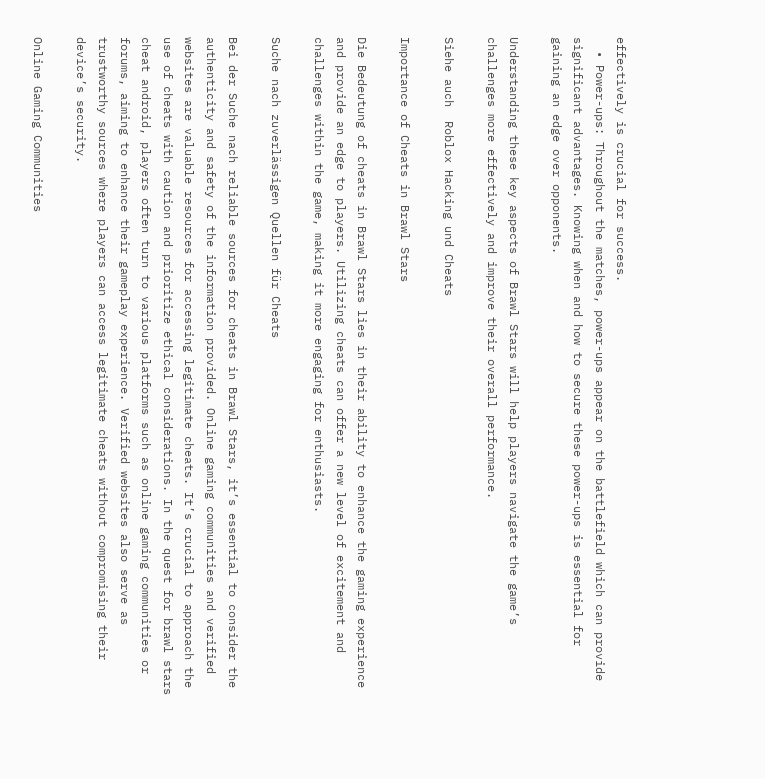effectively is crucial for success.
  • Power-ups: Throughout the matches, power-ups appear on the battlefield which can provide significant advantages. Knowing when and how to secure these power-ups is essential for gaining an edge over opponents.

Understanding these key aspects of Brawl Stars will help players navigate the game’s challenges more effectively and improve their overall performance.

Siehe auch  Roblox Hacking und Cheats

Importance of Cheats in Brawl Stars

Die Bedeutung of cheats in Brawl Stars lies in their ability to enhance the gaming experience and provide an edge to players. Utilizing cheats can offer a new level of excitement and challenges within the game, making it more engaging for enthusiasts.

Suche nach zuverlässigen Quellen für Cheats

Bei der Suche nach reliable sources for cheats in Brawl Stars, it’s essential to consider the authenticity and safety of the information provided. Online gaming communities and verified websites are valuable resources for accessing legitimate cheats. It’s crucial to approach the use of cheats with caution and prioritize ethical considerations. In the quest for brawl stars cheat android, players often turn to various platforms such as online gaming communities or forums, aiming to enhance their gameplay experience. Verified websites also serve as trustworthy sources where players can access legitimate cheats without compromising their device’s security.

Online Gaming Communities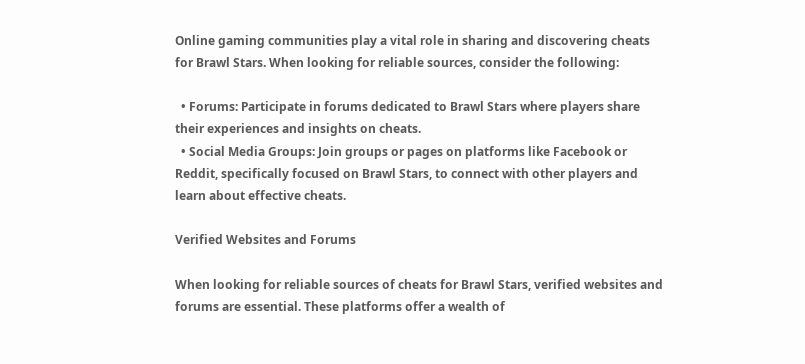Online gaming communities play a vital role in sharing and discovering cheats for Brawl Stars. When looking for reliable sources, consider the following:

  • Forums: Participate in forums dedicated to Brawl Stars where players share their experiences and insights on cheats.
  • Social Media Groups: Join groups or pages on platforms like Facebook or Reddit, specifically focused on Brawl Stars, to connect with other players and learn about effective cheats.

Verified Websites and Forums

When looking for reliable sources of cheats for Brawl Stars, verified websites and forums are essential. These platforms offer a wealth of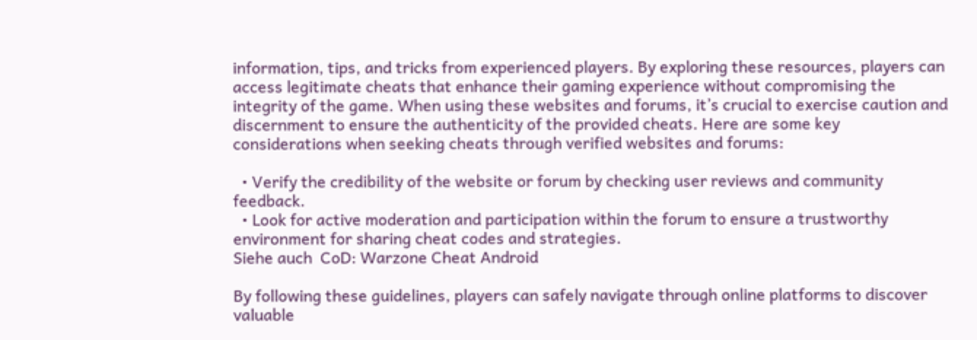information, tips, and tricks from experienced players. By exploring these resources, players can access legitimate cheats that enhance their gaming experience without compromising the integrity of the game. When using these websites and forums, it’s crucial to exercise caution and discernment to ensure the authenticity of the provided cheats. Here are some key considerations when seeking cheats through verified websites and forums:

  • Verify the credibility of the website or forum by checking user reviews and community feedback.
  • Look for active moderation and participation within the forum to ensure a trustworthy environment for sharing cheat codes and strategies.
Siehe auch  CoD: Warzone Cheat Android

By following these guidelines, players can safely navigate through online platforms to discover valuable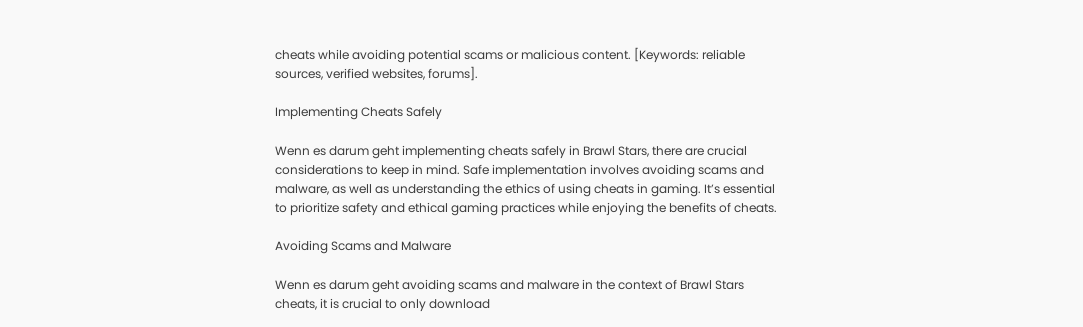cheats while avoiding potential scams or malicious content. [Keywords: reliable sources, verified websites, forums].

Implementing Cheats Safely

Wenn es darum geht implementing cheats safely in Brawl Stars, there are crucial considerations to keep in mind. Safe implementation involves avoiding scams and malware, as well as understanding the ethics of using cheats in gaming. It’s essential to prioritize safety and ethical gaming practices while enjoying the benefits of cheats.

Avoiding Scams and Malware

Wenn es darum geht avoiding scams and malware in the context of Brawl Stars cheats, it is crucial to only download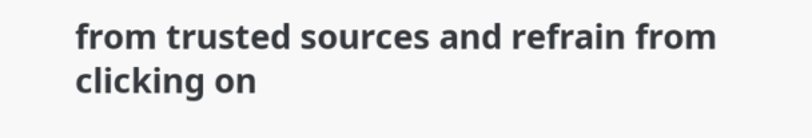from trusted sources and refrain from clicking on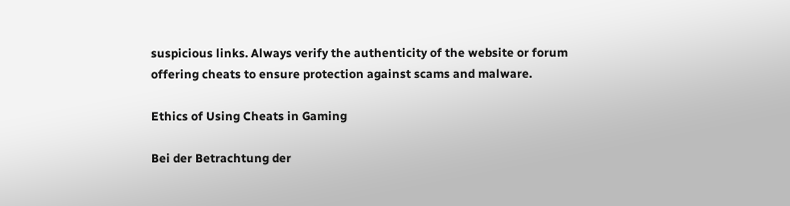suspicious links. Always verify the authenticity of the website or forum offering cheats to ensure protection against scams and malware.

Ethics of Using Cheats in Gaming

Bei der Betrachtung der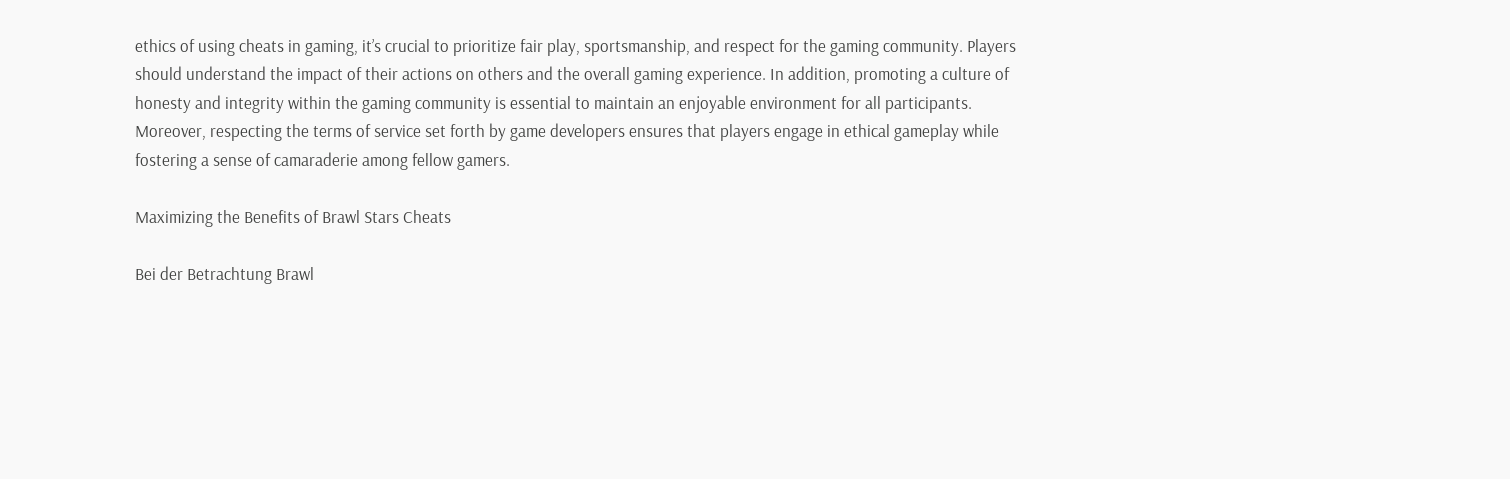ethics of using cheats in gaming, it’s crucial to prioritize fair play, sportsmanship, and respect for the gaming community. Players should understand the impact of their actions on others and the overall gaming experience. In addition, promoting a culture of honesty and integrity within the gaming community is essential to maintain an enjoyable environment for all participants. Moreover, respecting the terms of service set forth by game developers ensures that players engage in ethical gameplay while fostering a sense of camaraderie among fellow gamers.

Maximizing the Benefits of Brawl Stars Cheats

Bei der Betrachtung Brawl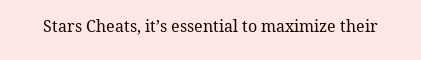Stars Cheats, it’s essential to maximize their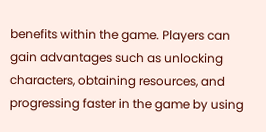benefits within the game. Players can gain advantages such as unlocking characters, obtaining resources, and progressing faster in the game by using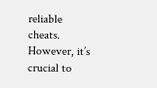reliable cheats. However, it’s crucial to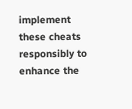implement these cheats responsibly to enhance the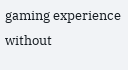gaming experience without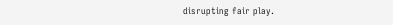disrupting fair play.